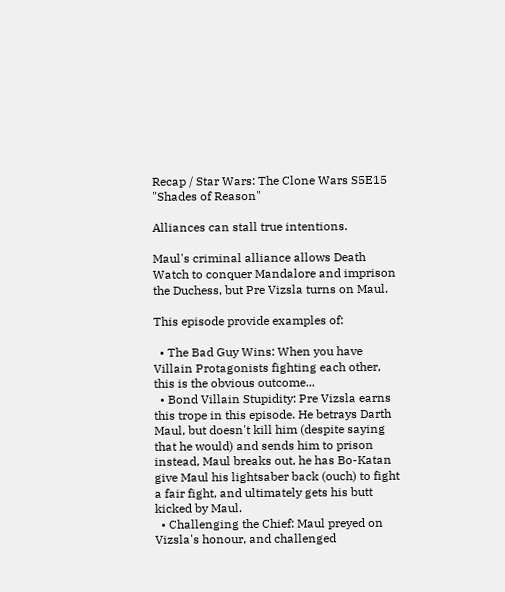Recap / Star Wars: The Clone Wars S5E15 "Shades of Reason"

Alliances can stall true intentions.

Maul's criminal alliance allows Death Watch to conquer Mandalore and imprison the Duchess, but Pre Vizsla turns on Maul.

This episode provide examples of:

  • The Bad Guy Wins: When you have Villain Protagonists fighting each other, this is the obvious outcome...
  • Bond Villain Stupidity: Pre Vizsla earns this trope in this episode. He betrays Darth Maul, but doesn't kill him (despite saying that he would) and sends him to prison instead, Maul breaks out, he has Bo-Katan give Maul his lightsaber back (ouch) to fight a fair fight, and ultimately gets his butt kicked by Maul.
  • Challenging the Chief: Maul preyed on Vizsla's honour, and challenged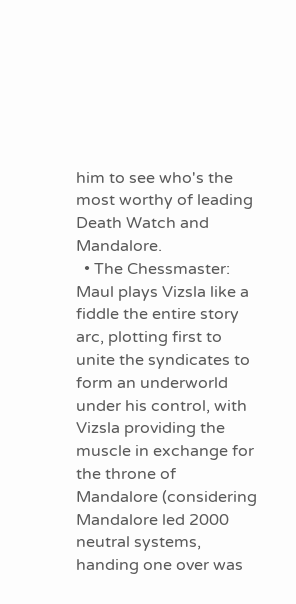him to see who's the most worthy of leading Death Watch and Mandalore.
  • The Chessmaster: Maul plays Vizsla like a fiddle the entire story arc, plotting first to unite the syndicates to form an underworld under his control, with Vizsla providing the muscle in exchange for the throne of Mandalore (considering Mandalore led 2000 neutral systems, handing one over was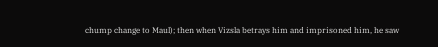chump change to Maul); then when Vizsla betrays him and imprisoned him, he saw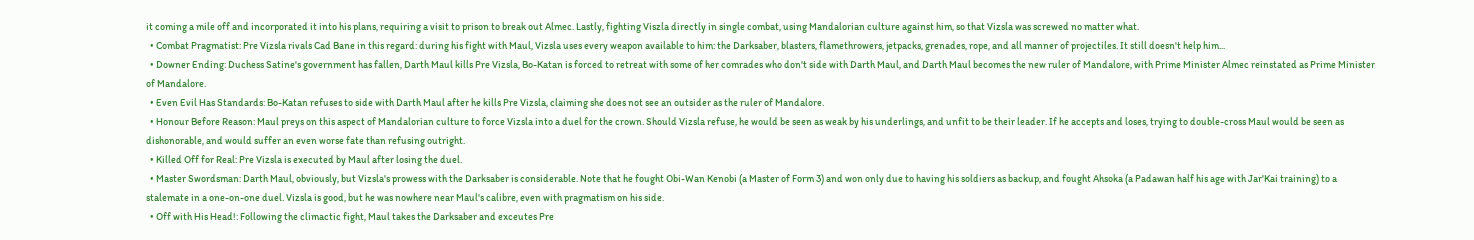it coming a mile off and incorporated it into his plans, requiring a visit to prison to break out Almec. Lastly, fighting Viszla directly in single combat, using Mandalorian culture against him, so that Vizsla was screwed no matter what.
  • Combat Pragmatist: Pre Vizsla rivals Cad Bane in this regard: during his fight with Maul, Vizsla uses every weapon available to him: the Darksaber, blasters, flamethrowers, jetpacks, grenades, rope, and all manner of projectiles. It still doesn't help him...
  • Downer Ending: Duchess Satine's government has fallen, Darth Maul kills Pre Vizsla, Bo-Katan is forced to retreat with some of her comrades who don't side with Darth Maul, and Darth Maul becomes the new ruler of Mandalore, with Prime Minister Almec reinstated as Prime Minister of Mandalore.
  • Even Evil Has Standards: Bo-Katan refuses to side with Darth Maul after he kills Pre Vizsla, claiming she does not see an outsider as the ruler of Mandalore.
  • Honour Before Reason: Maul preys on this aspect of Mandalorian culture to force Vizsla into a duel for the crown. Should Vizsla refuse, he would be seen as weak by his underlings, and unfit to be their leader. If he accepts and loses, trying to double-cross Maul would be seen as dishonorable, and would suffer an even worse fate than refusing outright.
  • Killed Off for Real: Pre Vizsla is executed by Maul after losing the duel.
  • Master Swordsman: Darth Maul, obviously, but Vizsla's prowess with the Darksaber is considerable. Note that he fought Obi-Wan Kenobi (a Master of Form 3) and won only due to having his soldiers as backup, and fought Ahsoka (a Padawan half his age with Jar'Kai training) to a stalemate in a one-on-one duel. Vizsla is good, but he was nowhere near Maul's calibre, even with pragmatism on his side.
  • Off with His Head!: Following the climactic fight, Maul takes the Darksaber and exceutes Pre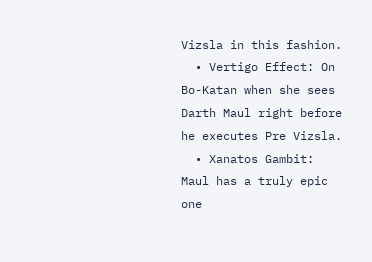Vizsla in this fashion.
  • Vertigo Effect: On Bo-Katan when she sees Darth Maul right before he executes Pre Vizsla.
  • Xanatos Gambit: Maul has a truly epic one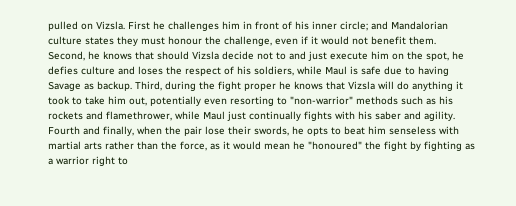pulled on Vizsla. First he challenges him in front of his inner circle; and Mandalorian culture states they must honour the challenge, even if it would not benefit them. Second, he knows that should Vizsla decide not to and just execute him on the spot, he defies culture and loses the respect of his soldiers, while Maul is safe due to having Savage as backup. Third, during the fight proper he knows that Vizsla will do anything it took to take him out, potentially even resorting to "non-warrior" methods such as his rockets and flamethrower, while Maul just continually fights with his saber and agility. Fourth and finally, when the pair lose their swords, he opts to beat him senseless with martial arts rather than the force, as it would mean he "honoured" the fight by fighting as a warrior right to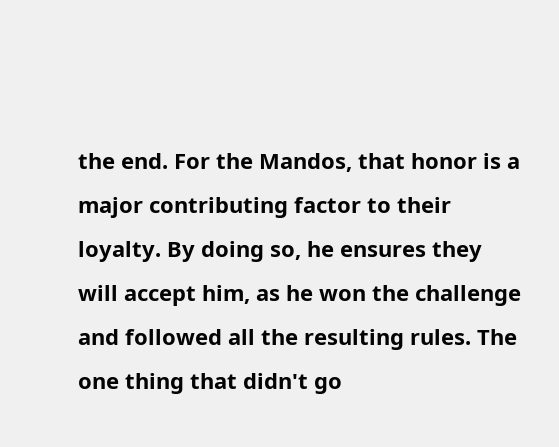the end. For the Mandos, that honor is a major contributing factor to their loyalty. By doing so, he ensures they will accept him, as he won the challenge and followed all the resulting rules. The one thing that didn't go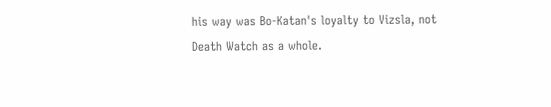his way was Bo-Katan's loyalty to Vizsla, not Death Watch as a whole.